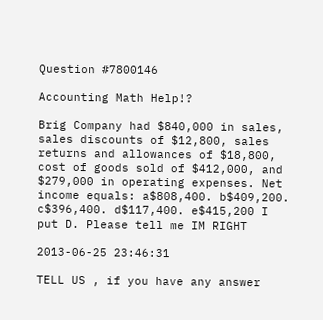Question #7800146

Accounting Math Help!?

Brig Company had $840,000 in sales, sales discounts of $12,800, sales returns and allowances of $18,800, cost of goods sold of $412,000, and $279,000 in operating expenses. Net income equals: a$808,400. b$409,200. c$396,400. d$117,400. e$415,200 I put D. Please tell me IM RIGHT

2013-06-25 23:46:31

TELL US , if you have any answer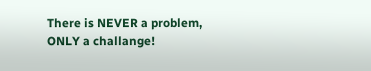There is NEVER a problem, ONLY a challange!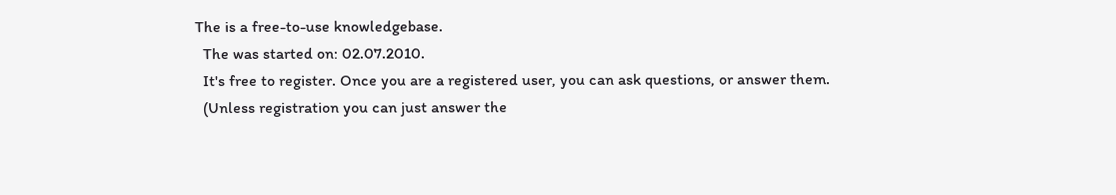The is a free-to-use knowledgebase.
  The was started on: 02.07.2010.
  It's free to register. Once you are a registered user, you can ask questions, or answer them.
  (Unless registration you can just answer the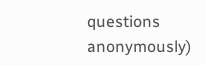questions anonymously)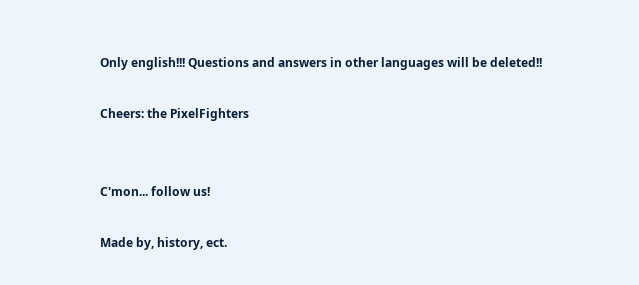Only english!!! Questions and answers in other languages will be deleted!!

Cheers: the PixelFighters


C'mon... follow us!

Made by, history, ect.